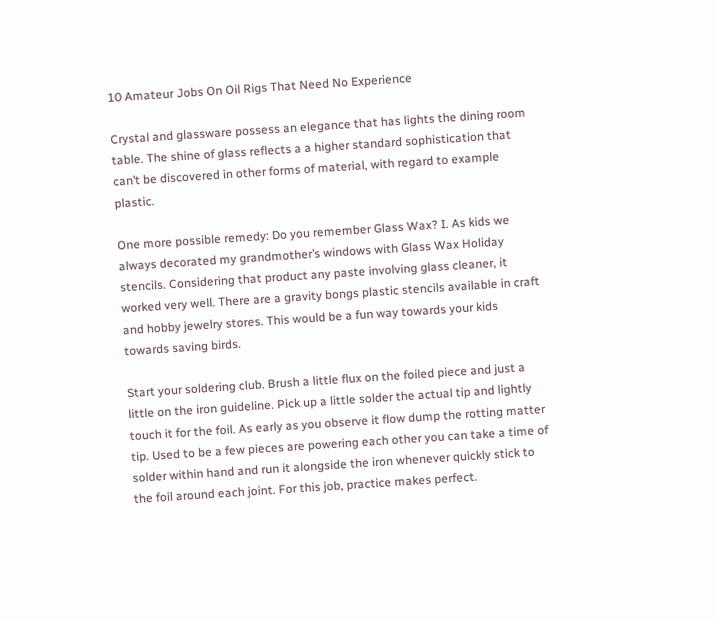10 Amateur Jobs On Oil Rigs That Need No Experience

Crystal and glassware possess an elegance that has lights the dining room table. The shine of glass reflects a a higher standard sophistication that can’t be discovered in other forms of material, with regard to example plastic.

One more possible remedy: Do you remember Glass Wax? I. As kids we always decorated my grandmother’s windows with Glass Wax Holiday stencils. Considering that product any paste involving glass cleaner, it worked very well. There are a gravity bongs plastic stencils available in craft and hobby jewelry stores. This would be a fun way towards your kids towards saving birds.

Start your soldering club. Brush a little flux on the foiled piece and just a little on the iron guideline. Pick up a little solder the actual tip and lightly touch it for the foil. As early as you observe it flow dump the rotting matter tip. Used to be a few pieces are powering each other you can take a time of solder within hand and run it alongside the iron whenever quickly stick to the foil around each joint. For this job, practice makes perfect.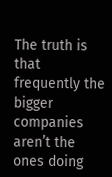The truth is that frequently the bigger companies aren’t the ones doing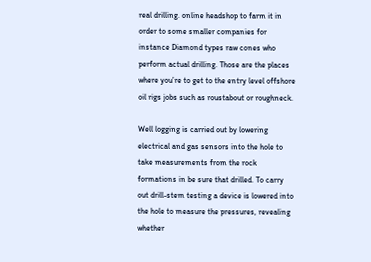real drilling. online headshop to farm it in order to some smaller companies for instance Diamond types raw cones who perform actual drilling. Those are the places where you’re to get to the entry level offshore oil rigs jobs such as roustabout or roughneck.

Well logging is carried out by lowering electrical and gas sensors into the hole to take measurements from the rock formations in be sure that drilled. To carry out drill-stem testing a device is lowered into the hole to measure the pressures, revealing whether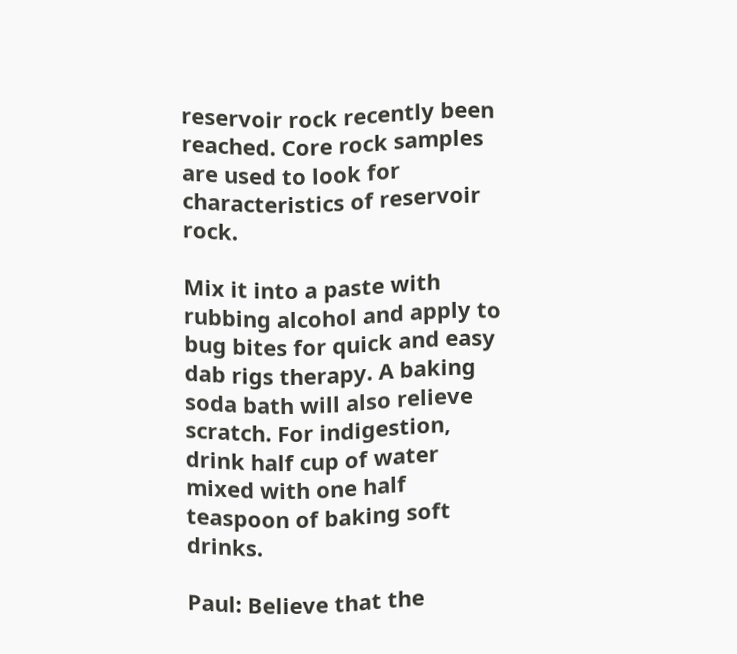reservoir rock recently been reached. Core rock samples are used to look for characteristics of reservoir rock.

Mix it into a paste with rubbing alcohol and apply to bug bites for quick and easy dab rigs therapy. A baking soda bath will also relieve scratch. For indigestion, drink half cup of water mixed with one half teaspoon of baking soft drinks.

Paul: Believe that the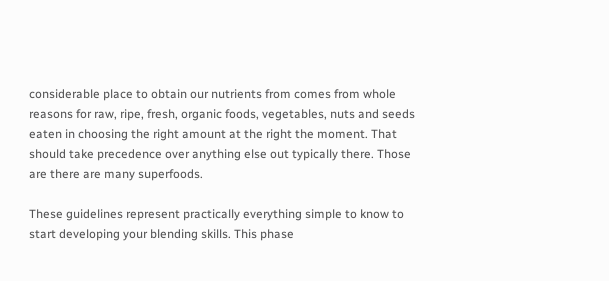considerable place to obtain our nutrients from comes from whole reasons for raw, ripe, fresh, organic foods, vegetables, nuts and seeds eaten in choosing the right amount at the right the moment. That should take precedence over anything else out typically there. Those are there are many superfoods.

These guidelines represent practically everything simple to know to start developing your blending skills. This phase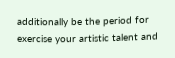additionally be the period for exercise your artistic talent and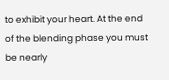to exhibit your heart. At the end of the blending phase you must be nearly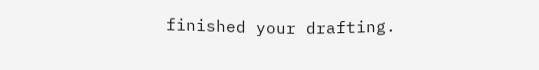finished your drafting.